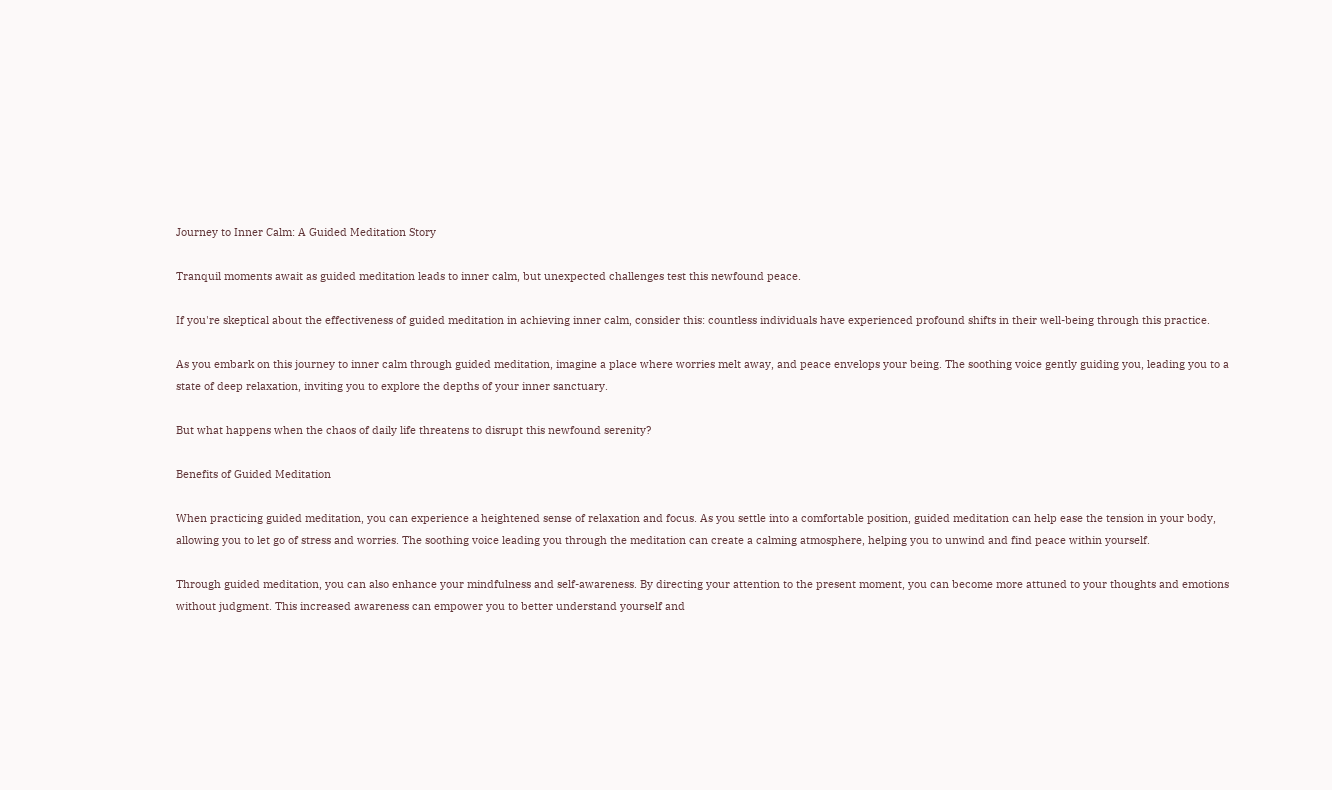Journey to Inner Calm: A Guided Meditation Story

Tranquil moments await as guided meditation leads to inner calm, but unexpected challenges test this newfound peace.

If you're skeptical about the effectiveness of guided meditation in achieving inner calm, consider this: countless individuals have experienced profound shifts in their well-being through this practice.

As you embark on this journey to inner calm through guided meditation, imagine a place where worries melt away, and peace envelops your being. The soothing voice gently guiding you, leading you to a state of deep relaxation, inviting you to explore the depths of your inner sanctuary.

But what happens when the chaos of daily life threatens to disrupt this newfound serenity?

Benefits of Guided Meditation

When practicing guided meditation, you can experience a heightened sense of relaxation and focus. As you settle into a comfortable position, guided meditation can help ease the tension in your body, allowing you to let go of stress and worries. The soothing voice leading you through the meditation can create a calming atmosphere, helping you to unwind and find peace within yourself.

Through guided meditation, you can also enhance your mindfulness and self-awareness. By directing your attention to the present moment, you can become more attuned to your thoughts and emotions without judgment. This increased awareness can empower you to better understand yourself and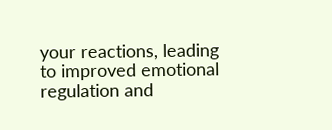your reactions, leading to improved emotional regulation and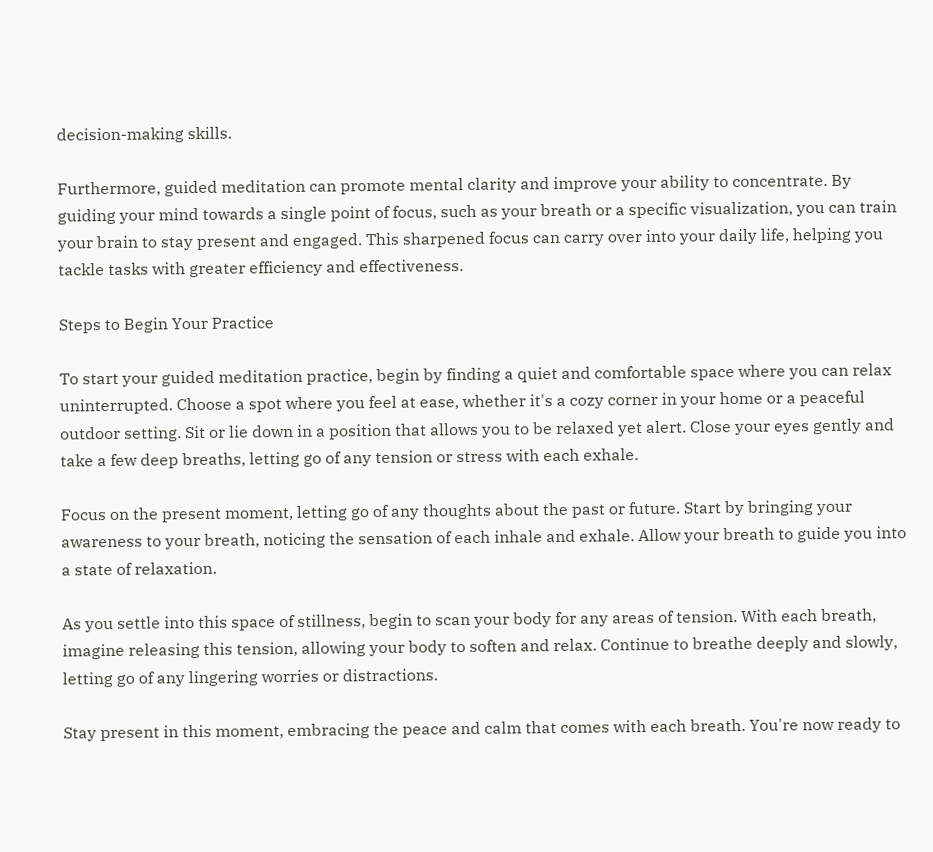decision-making skills.

Furthermore, guided meditation can promote mental clarity and improve your ability to concentrate. By guiding your mind towards a single point of focus, such as your breath or a specific visualization, you can train your brain to stay present and engaged. This sharpened focus can carry over into your daily life, helping you tackle tasks with greater efficiency and effectiveness.

Steps to Begin Your Practice

To start your guided meditation practice, begin by finding a quiet and comfortable space where you can relax uninterrupted. Choose a spot where you feel at ease, whether it's a cozy corner in your home or a peaceful outdoor setting. Sit or lie down in a position that allows you to be relaxed yet alert. Close your eyes gently and take a few deep breaths, letting go of any tension or stress with each exhale.

Focus on the present moment, letting go of any thoughts about the past or future. Start by bringing your awareness to your breath, noticing the sensation of each inhale and exhale. Allow your breath to guide you into a state of relaxation.

As you settle into this space of stillness, begin to scan your body for any areas of tension. With each breath, imagine releasing this tension, allowing your body to soften and relax. Continue to breathe deeply and slowly, letting go of any lingering worries or distractions.

Stay present in this moment, embracing the peace and calm that comes with each breath. You're now ready to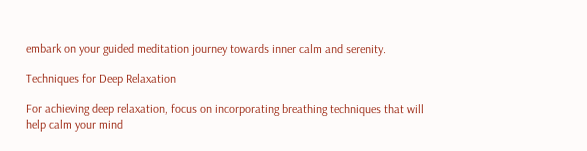embark on your guided meditation journey towards inner calm and serenity.

Techniques for Deep Relaxation

For achieving deep relaxation, focus on incorporating breathing techniques that will help calm your mind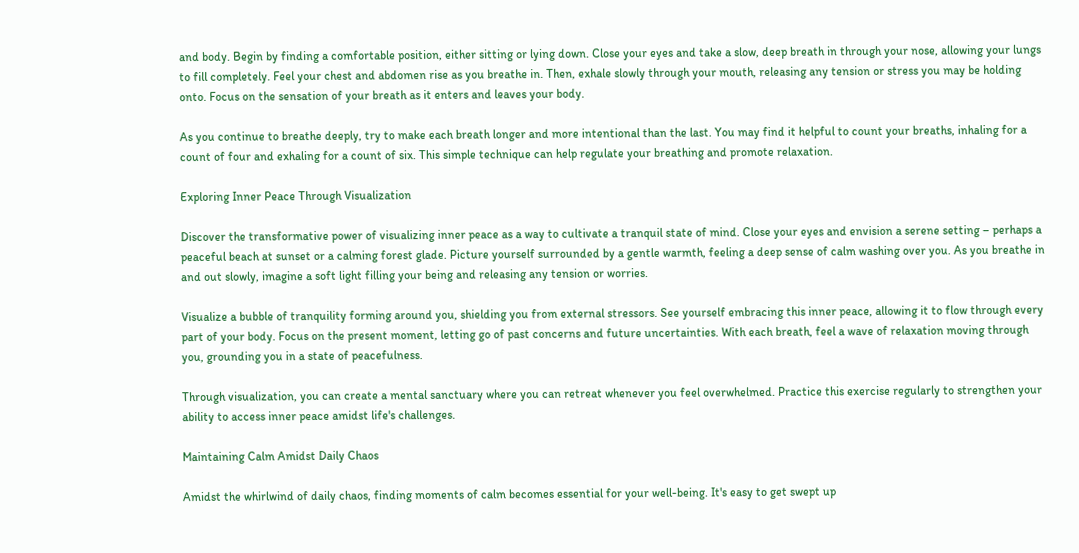and body. Begin by finding a comfortable position, either sitting or lying down. Close your eyes and take a slow, deep breath in through your nose, allowing your lungs to fill completely. Feel your chest and abdomen rise as you breathe in. Then, exhale slowly through your mouth, releasing any tension or stress you may be holding onto. Focus on the sensation of your breath as it enters and leaves your body.

As you continue to breathe deeply, try to make each breath longer and more intentional than the last. You may find it helpful to count your breaths, inhaling for a count of four and exhaling for a count of six. This simple technique can help regulate your breathing and promote relaxation.

Exploring Inner Peace Through Visualization

Discover the transformative power of visualizing inner peace as a way to cultivate a tranquil state of mind. Close your eyes and envision a serene setting – perhaps a peaceful beach at sunset or a calming forest glade. Picture yourself surrounded by a gentle warmth, feeling a deep sense of calm washing over you. As you breathe in and out slowly, imagine a soft light filling your being and releasing any tension or worries.

Visualize a bubble of tranquility forming around you, shielding you from external stressors. See yourself embracing this inner peace, allowing it to flow through every part of your body. Focus on the present moment, letting go of past concerns and future uncertainties. With each breath, feel a wave of relaxation moving through you, grounding you in a state of peacefulness.

Through visualization, you can create a mental sanctuary where you can retreat whenever you feel overwhelmed. Practice this exercise regularly to strengthen your ability to access inner peace amidst life's challenges.

Maintaining Calm Amidst Daily Chaos

Amidst the whirlwind of daily chaos, finding moments of calm becomes essential for your well-being. It's easy to get swept up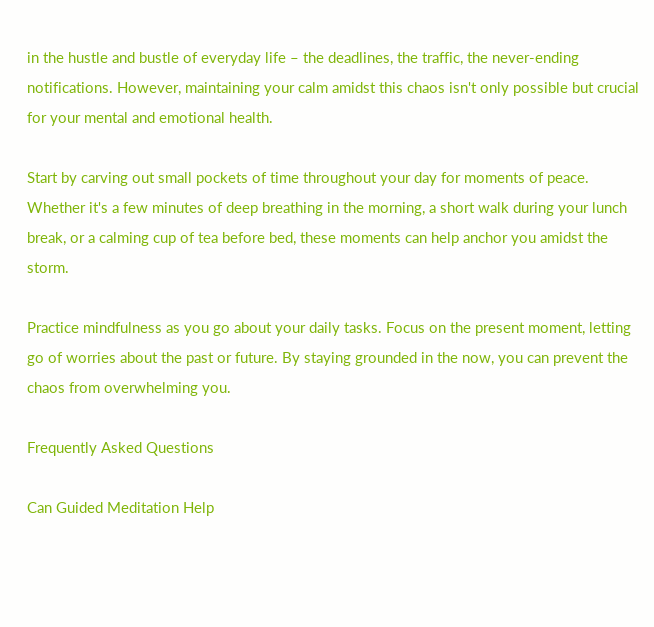in the hustle and bustle of everyday life – the deadlines, the traffic, the never-ending notifications. However, maintaining your calm amidst this chaos isn't only possible but crucial for your mental and emotional health.

Start by carving out small pockets of time throughout your day for moments of peace. Whether it's a few minutes of deep breathing in the morning, a short walk during your lunch break, or a calming cup of tea before bed, these moments can help anchor you amidst the storm.

Practice mindfulness as you go about your daily tasks. Focus on the present moment, letting go of worries about the past or future. By staying grounded in the now, you can prevent the chaos from overwhelming you.

Frequently Asked Questions

Can Guided Meditation Help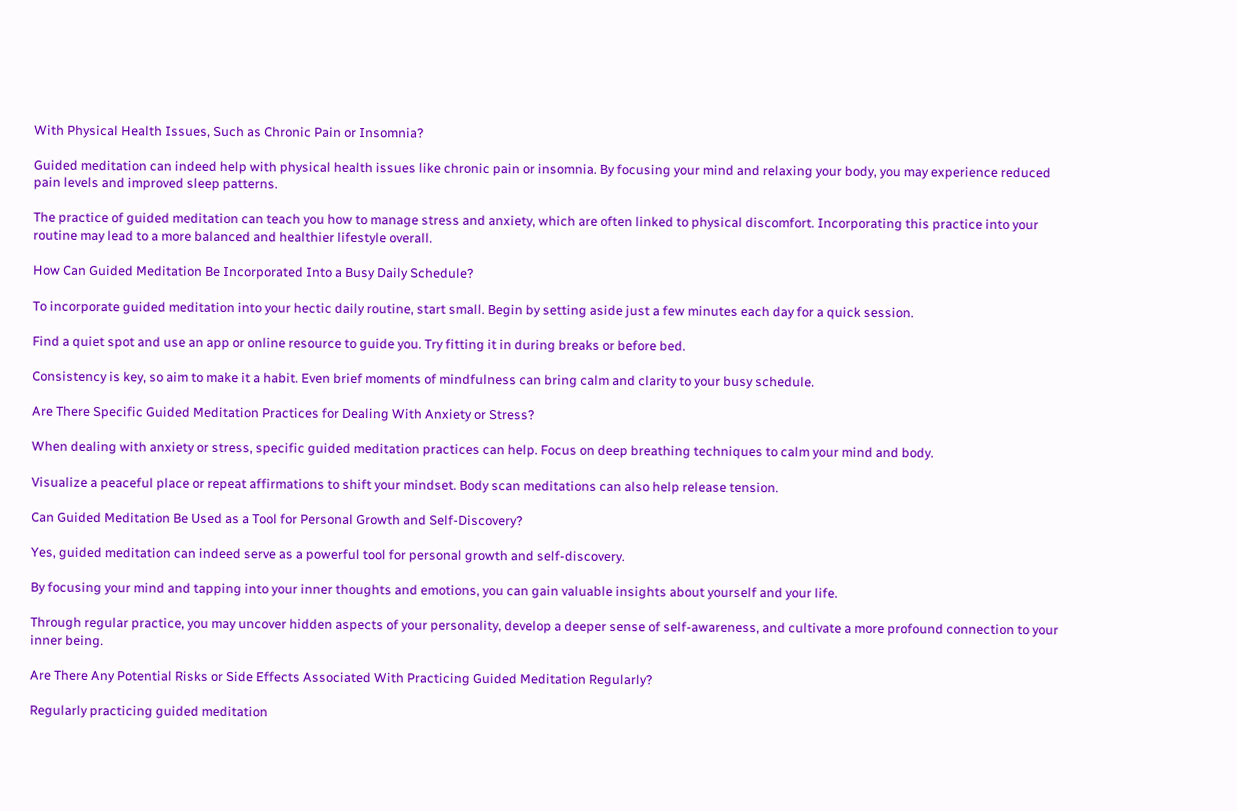With Physical Health Issues, Such as Chronic Pain or Insomnia?

Guided meditation can indeed help with physical health issues like chronic pain or insomnia. By focusing your mind and relaxing your body, you may experience reduced pain levels and improved sleep patterns.

The practice of guided meditation can teach you how to manage stress and anxiety, which are often linked to physical discomfort. Incorporating this practice into your routine may lead to a more balanced and healthier lifestyle overall.

How Can Guided Meditation Be Incorporated Into a Busy Daily Schedule?

To incorporate guided meditation into your hectic daily routine, start small. Begin by setting aside just a few minutes each day for a quick session.

Find a quiet spot and use an app or online resource to guide you. Try fitting it in during breaks or before bed.

Consistency is key, so aim to make it a habit. Even brief moments of mindfulness can bring calm and clarity to your busy schedule.

Are There Specific Guided Meditation Practices for Dealing With Anxiety or Stress?

When dealing with anxiety or stress, specific guided meditation practices can help. Focus on deep breathing techniques to calm your mind and body.

Visualize a peaceful place or repeat affirmations to shift your mindset. Body scan meditations can also help release tension.

Can Guided Meditation Be Used as a Tool for Personal Growth and Self-Discovery?

Yes, guided meditation can indeed serve as a powerful tool for personal growth and self-discovery.

By focusing your mind and tapping into your inner thoughts and emotions, you can gain valuable insights about yourself and your life.

Through regular practice, you may uncover hidden aspects of your personality, develop a deeper sense of self-awareness, and cultivate a more profound connection to your inner being.

Are There Any Potential Risks or Side Effects Associated With Practicing Guided Meditation Regularly?

Regularly practicing guided meditation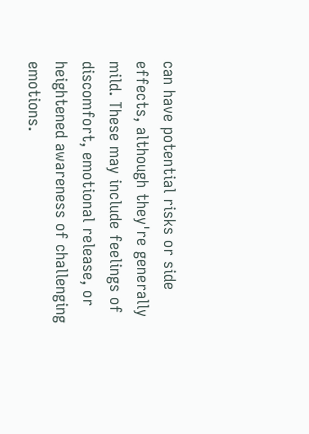can have potential risks or side effects, although they're generally mild. These may include feelings of discomfort, emotional release, or heightened awareness of challenging emotions.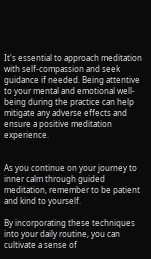It's essential to approach meditation with self-compassion and seek guidance if needed. Being attentive to your mental and emotional well-being during the practice can help mitigate any adverse effects and ensure a positive meditation experience.


As you continue on your journey to inner calm through guided meditation, remember to be patient and kind to yourself.

By incorporating these techniques into your daily routine, you can cultivate a sense of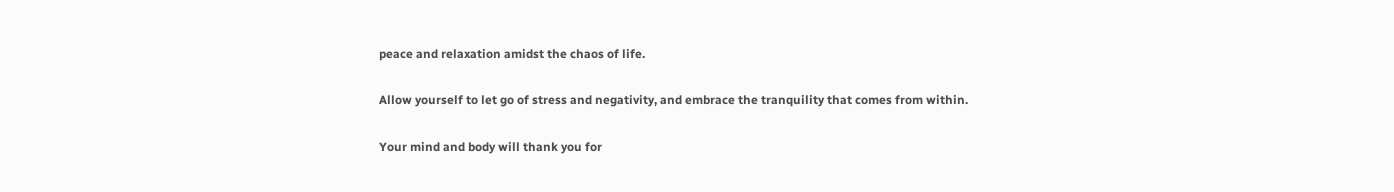peace and relaxation amidst the chaos of life.

Allow yourself to let go of stress and negativity, and embrace the tranquility that comes from within.

Your mind and body will thank you for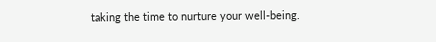taking the time to nurture your well-being.